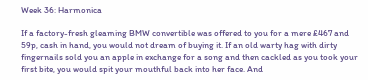Week 36: Harmonica

If a factory-fresh gleaming BMW convertible was offered to you for a mere £467 and 59p, cash in hand, you would not dream of buying it. If an old warty hag with dirty fingernails sold you an apple in exchange for a song and then cackled as you took your first bite, you would spit your mouthful back into her face. And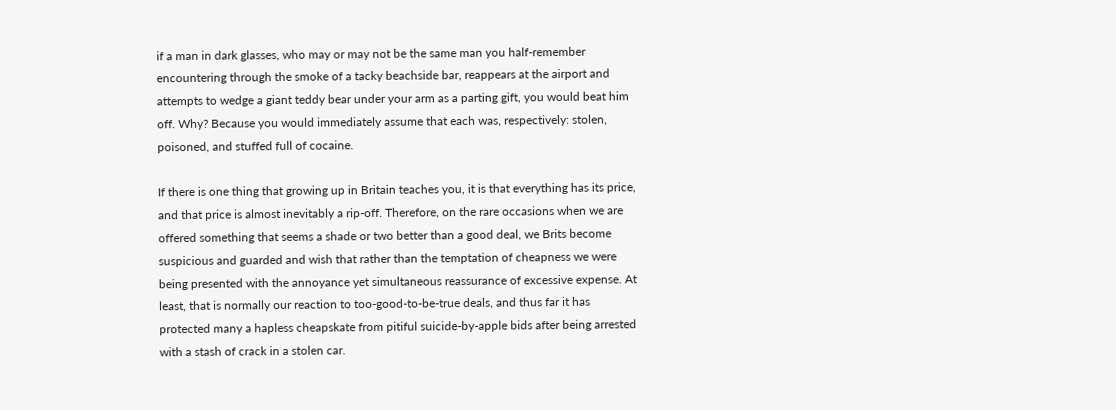if a man in dark glasses, who may or may not be the same man you half-remember encountering through the smoke of a tacky beachside bar, reappears at the airport and attempts to wedge a giant teddy bear under your arm as a parting gift, you would beat him off. Why? Because you would immediately assume that each was, respectively: stolen, poisoned, and stuffed full of cocaine.

If there is one thing that growing up in Britain teaches you, it is that everything has its price, and that price is almost inevitably a rip-off. Therefore, on the rare occasions when we are offered something that seems a shade or two better than a good deal, we Brits become suspicious and guarded and wish that rather than the temptation of cheapness we were being presented with the annoyance yet simultaneous reassurance of excessive expense. At least, that is normally our reaction to too-good-to-be-true deals, and thus far it has protected many a hapless cheapskate from pitiful suicide-by-apple bids after being arrested with a stash of crack in a stolen car.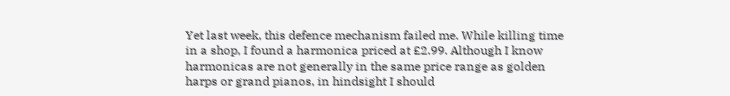Yet last week, this defence mechanism failed me. While killing time in a shop, I found a harmonica priced at £2.99. Although I know harmonicas are not generally in the same price range as golden harps or grand pianos, in hindsight I should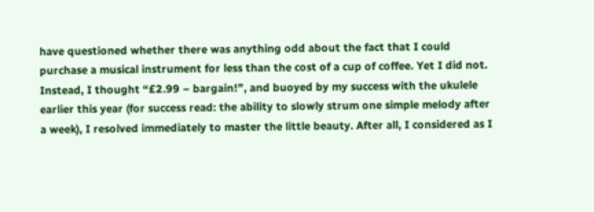have questioned whether there was anything odd about the fact that I could purchase a musical instrument for less than the cost of a cup of coffee. Yet I did not. Instead, I thought “£2.99 – bargain!”, and buoyed by my success with the ukulele earlier this year (for success read: the ability to slowly strum one simple melody after a week), I resolved immediately to master the little beauty. After all, I considered as I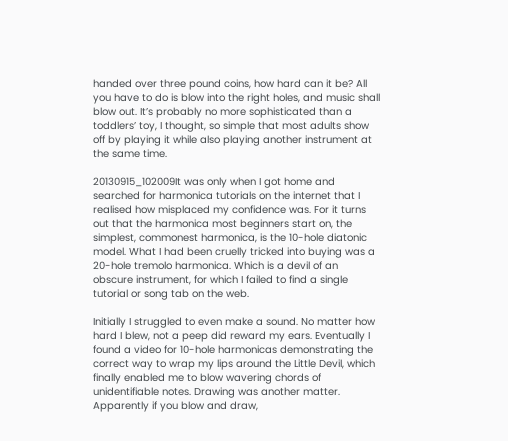handed over three pound coins, how hard can it be? All you have to do is blow into the right holes, and music shall blow out. It’s probably no more sophisticated than a toddlers’ toy, I thought, so simple that most adults show off by playing it while also playing another instrument at the same time.

20130915_102009It was only when I got home and searched for harmonica tutorials on the internet that I realised how misplaced my confidence was. For it turns out that the harmonica most beginners start on, the simplest, commonest harmonica, is the 10-hole diatonic model. What I had been cruelly tricked into buying was a 20-hole tremolo harmonica. Which is a devil of an obscure instrument, for which I failed to find a single tutorial or song tab on the web.

Initially I struggled to even make a sound. No matter how hard I blew, not a peep did reward my ears. Eventually I found a video for 10-hole harmonicas demonstrating the correct way to wrap my lips around the Little Devil, which finally enabled me to blow wavering chords of unidentifiable notes. Drawing was another matter. Apparently if you blow and draw,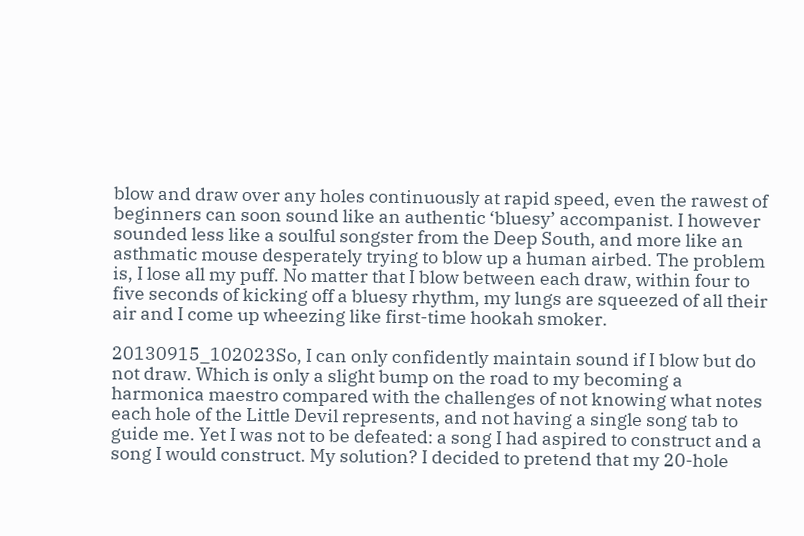blow and draw over any holes continuously at rapid speed, even the rawest of beginners can soon sound like an authentic ‘bluesy’ accompanist. I however sounded less like a soulful songster from the Deep South, and more like an asthmatic mouse desperately trying to blow up a human airbed. The problem is, I lose all my puff. No matter that I blow between each draw, within four to five seconds of kicking off a bluesy rhythm, my lungs are squeezed of all their air and I come up wheezing like first-time hookah smoker.

20130915_102023So, I can only confidently maintain sound if I blow but do not draw. Which is only a slight bump on the road to my becoming a harmonica maestro compared with the challenges of not knowing what notes each hole of the Little Devil represents, and not having a single song tab to guide me. Yet I was not to be defeated: a song I had aspired to construct and a song I would construct. My solution? I decided to pretend that my 20-hole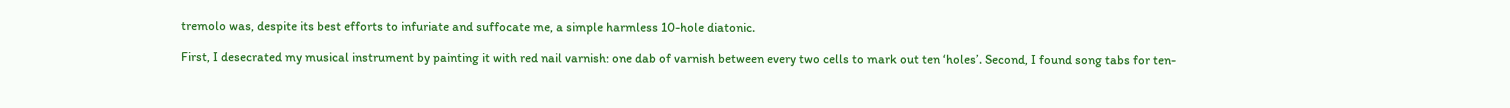tremolo was, despite its best efforts to infuriate and suffocate me, a simple harmless 10-hole diatonic.

First, I desecrated my musical instrument by painting it with red nail varnish: one dab of varnish between every two cells to mark out ten ‘holes’. Second, I found song tabs for ten-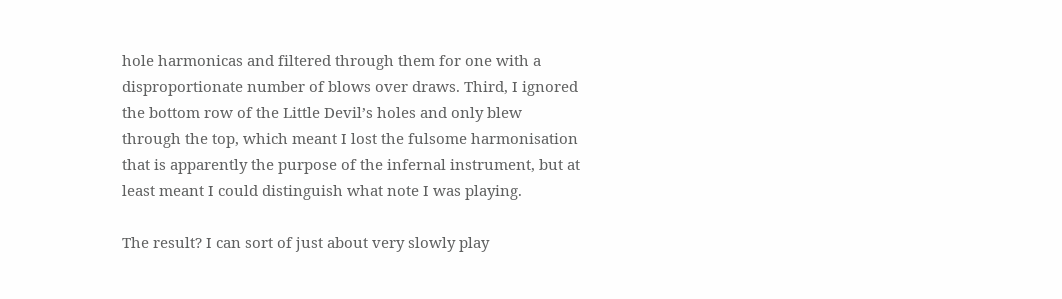hole harmonicas and filtered through them for one with a disproportionate number of blows over draws. Third, I ignored the bottom row of the Little Devil’s holes and only blew through the top, which meant I lost the fulsome harmonisation that is apparently the purpose of the infernal instrument, but at least meant I could distinguish what note I was playing.

The result? I can sort of just about very slowly play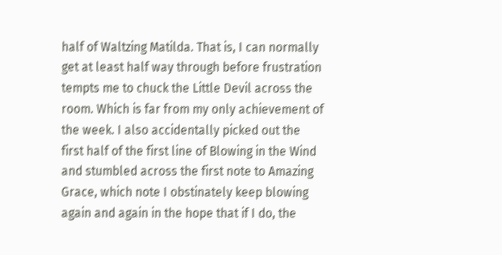half of Waltzing Matilda. That is, I can normally get at least half way through before frustration tempts me to chuck the Little Devil across the room. Which is far from my only achievement of the week. I also accidentally picked out the first half of the first line of Blowing in the Wind and stumbled across the first note to Amazing Grace, which note I obstinately keep blowing again and again in the hope that if I do, the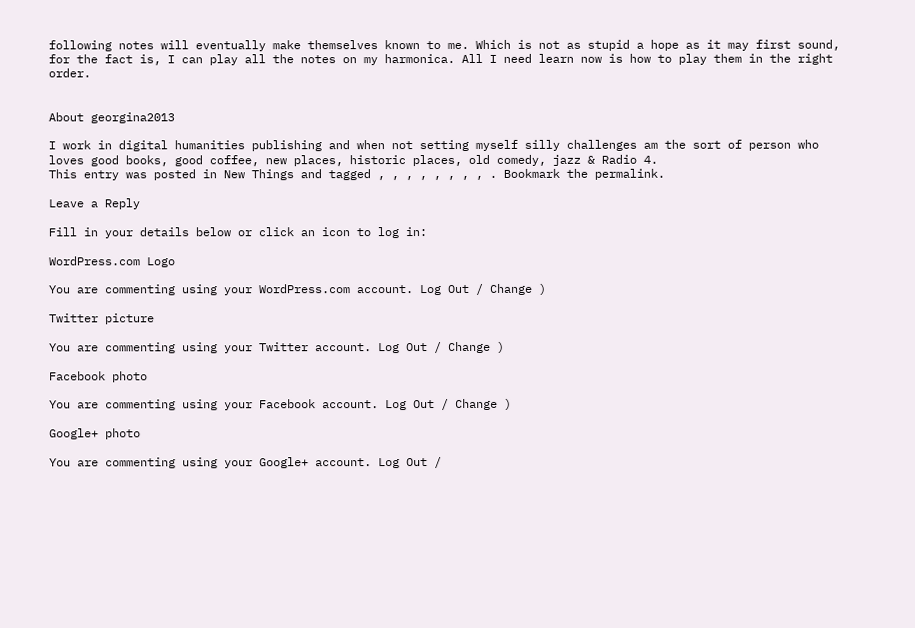following notes will eventually make themselves known to me. Which is not as stupid a hope as it may first sound, for the fact is, I can play all the notes on my harmonica. All I need learn now is how to play them in the right order.


About georgina2013

I work in digital humanities publishing and when not setting myself silly challenges am the sort of person who loves good books, good coffee, new places, historic places, old comedy, jazz & Radio 4.
This entry was posted in New Things and tagged , , , , , , , , . Bookmark the permalink.

Leave a Reply

Fill in your details below or click an icon to log in:

WordPress.com Logo

You are commenting using your WordPress.com account. Log Out / Change )

Twitter picture

You are commenting using your Twitter account. Log Out / Change )

Facebook photo

You are commenting using your Facebook account. Log Out / Change )

Google+ photo

You are commenting using your Google+ account. Log Out /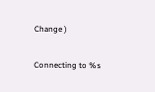Change )

Connecting to %s